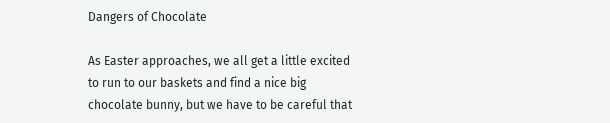Dangers of Chocolate

As Easter approaches, we all get a little excited to run to our baskets and find a nice big chocolate bunny, but we have to be careful that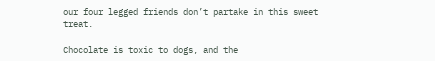our four legged friends don’t partake in this sweet treat.

Chocolate is toxic to dogs, and the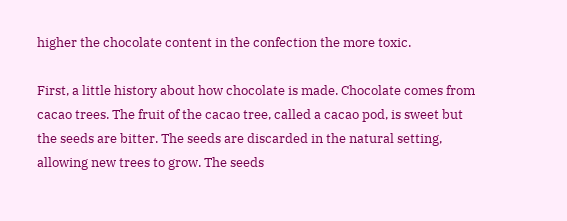higher the chocolate content in the confection the more toxic.

First, a little history about how chocolate is made. Chocolate comes from cacao trees. The fruit of the cacao tree, called a cacao pod, is sweet but the seeds are bitter. The seeds are discarded in the natural setting, allowing new trees to grow. The seeds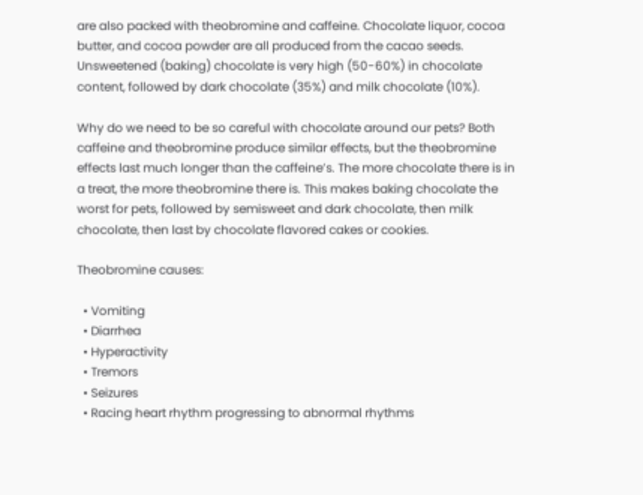are also packed with theobromine and caffeine. Chocolate liquor, cocoa butter, and cocoa powder are all produced from the cacao seeds. Unsweetened (baking) chocolate is very high (50-60%) in chocolate content, followed by dark chocolate (35%) and milk chocolate (10%).

Why do we need to be so careful with chocolate around our pets? Both caffeine and theobromine produce similar effects, but the theobromine effects last much longer than the caffeine’s. The more chocolate there is in a treat, the more theobromine there is. This makes baking chocolate the worst for pets, followed by semisweet and dark chocolate, then milk chocolate, then last by chocolate flavored cakes or cookies.

Theobromine causes:

  • Vomiting
  • Diarrhea
  • Hyperactivity
  • Tremors
  • Seizures
  • Racing heart rhythm progressing to abnormal rhythms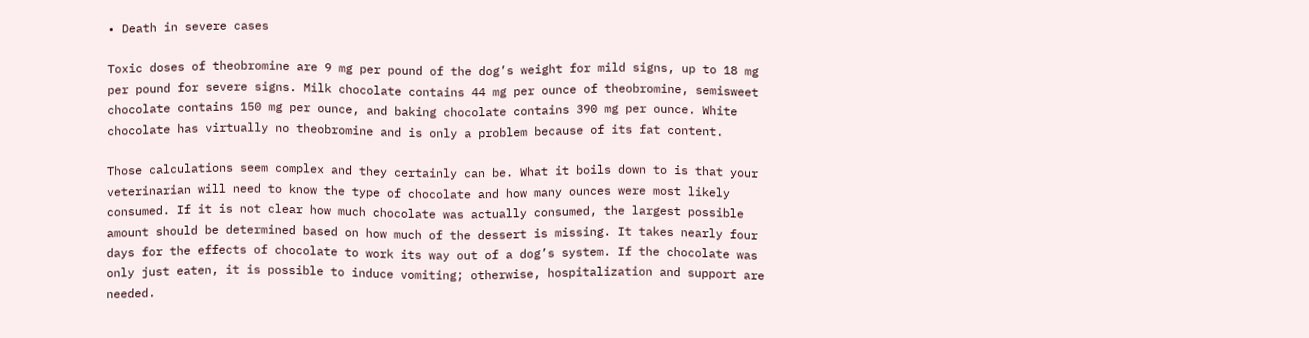• Death in severe cases

Toxic doses of theobromine are 9 mg per pound of the dog’s weight for mild signs, up to 18 mg per pound for severe signs. Milk chocolate contains 44 mg per ounce of theobromine, semisweet chocolate contains 150 mg per ounce, and baking chocolate contains 390 mg per ounce. White chocolate has virtually no theobromine and is only a problem because of its fat content.

Those calculations seem complex and they certainly can be. What it boils down to is that your veterinarian will need to know the type of chocolate and how many ounces were most likely consumed. If it is not clear how much chocolate was actually consumed, the largest possible amount should be determined based on how much of the dessert is missing. It takes nearly four days for the effects of chocolate to work its way out of a dog’s system. If the chocolate was only just eaten, it is possible to induce vomiting; otherwise, hospitalization and support are needed.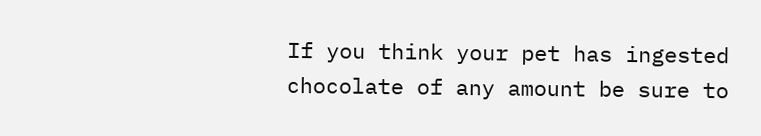If you think your pet has ingested chocolate of any amount be sure to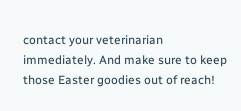contact your veterinarian immediately. And make sure to keep those Easter goodies out of reach!